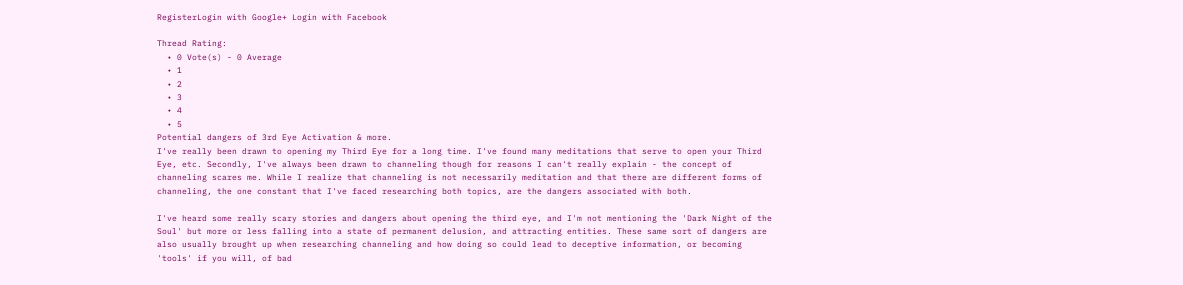RegisterLogin with Google+ Login with Facebook

Thread Rating:
  • 0 Vote(s) - 0 Average
  • 1
  • 2
  • 3
  • 4
  • 5
Potential dangers of 3rd Eye Activation & more.
I've really been drawn to opening my Third Eye for a long time. I've found many meditations that serve to open your Third Eye, etc. Secondly, I've always been drawn to channeling though for reasons I can't really explain - the concept of channeling scares me. While I realize that channeling is not necessarily meditation and that there are different forms of channeling, the one constant that I've faced researching both topics, are the dangers associated with both.

I've heard some really scary stories and dangers about opening the third eye, and I'm not mentioning the 'Dark Night of the Soul' but more or less falling into a state of permanent delusion, and attracting entities. These same sort of dangers are also usually brought up when researching channeling and how doing so could lead to deceptive information, or becoming 'tools' if you will, of bad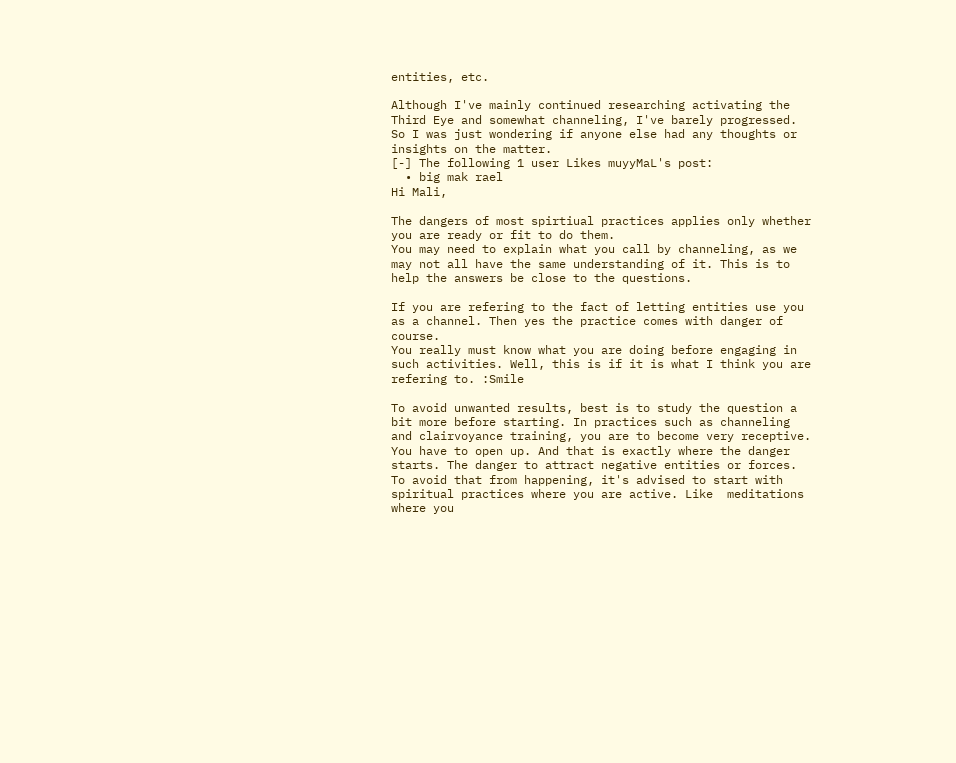entities, etc.

Although I've mainly continued researching activating the Third Eye and somewhat channeling, I've barely progressed. So I was just wondering if anyone else had any thoughts or insights on the matter.
[-] The following 1 user Likes muyyMaL's post:
  • big mak rael
Hi Mali,

The dangers of most spirtiual practices applies only whether you are ready or fit to do them.
You may need to explain what you call by channeling, as we may not all have the same understanding of it. This is to help the answers be close to the questions.

If you are refering to the fact of letting entities use you as a channel. Then yes the practice comes with danger of course.
You really must know what you are doing before engaging in such activities. Well, this is if it is what I think you are refering to. :Smile

To avoid unwanted results, best is to study the question a bit more before starting. In practices such as channeling and clairvoyance training, you are to become very receptive. You have to open up. And that is exactly where the danger starts. The danger to attract negative entities or forces. To avoid that from happening, it's advised to start with spiritual practices where you are active. Like  meditations where you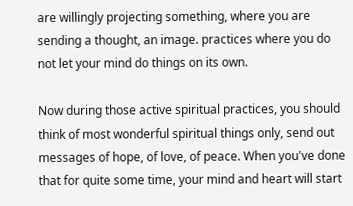are willingly projecting something, where you are sending a thought, an image. practices where you do not let your mind do things on its own.

Now during those active spiritual practices, you should think of most wonderful spiritual things only, send out messages of hope, of love, of peace. When you've done that for quite some time, your mind and heart will start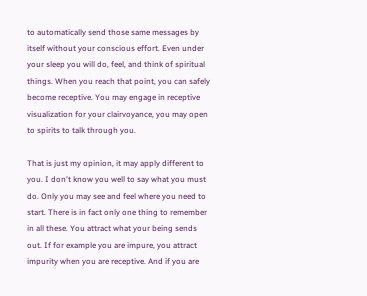to automatically send those same messages by itself without your conscious effort. Even under your sleep you will do, feel, and think of spiritual things. When you reach that point, you can safely become receptive. You may engage in receptive visualization for your clairvoyance, you may open to spirits to talk through you.

That is just my opinion, it may apply different to you. I don't know you well to say what you must do. Only you may see and feel where you need to start. There is in fact only one thing to remember in all these. You attract what your being sends out. If for example you are impure, you attract impurity when you are receptive. And if you are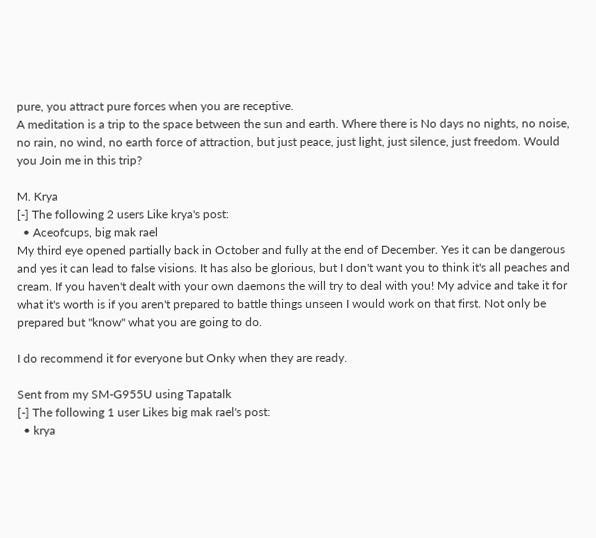pure, you attract pure forces when you are receptive.
A meditation is a trip to the space between the sun and earth. Where there is No days no nights, no noise, no rain, no wind, no earth force of attraction, but just peace, just light, just silence, just freedom. Would you Join me in this trip?

M. Krya
[-] The following 2 users Like krya's post:
  • Aceofcups, big mak rael
My third eye opened partially back in October and fully at the end of December. Yes it can be dangerous and yes it can lead to false visions. It has also be glorious, but I don't want you to think it's all peaches and cream. If you haven't dealt with your own daemons the will try to deal with you! My advice and take it for what it's worth is if you aren't prepared to battle things unseen I would work on that first. Not only be prepared but "know" what you are going to do.

I do recommend it for everyone but Onky when they are ready.

Sent from my SM-G955U using Tapatalk
[-] The following 1 user Likes big mak rael's post:
  • krya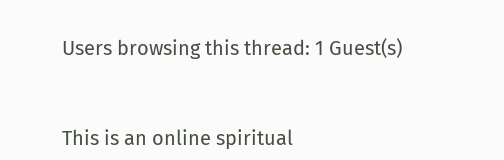Users browsing this thread: 1 Guest(s)


This is an online spiritual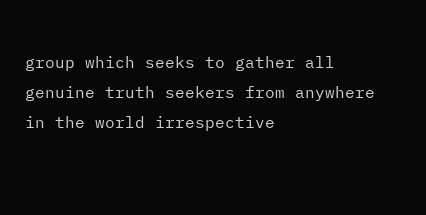group which seeks to gather all genuine truth seekers from anywhere in the world irrespective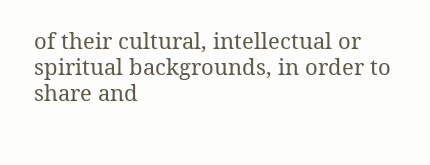of their cultural, intellectual or spiritual backgrounds, in order to share and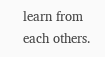learn from each others.